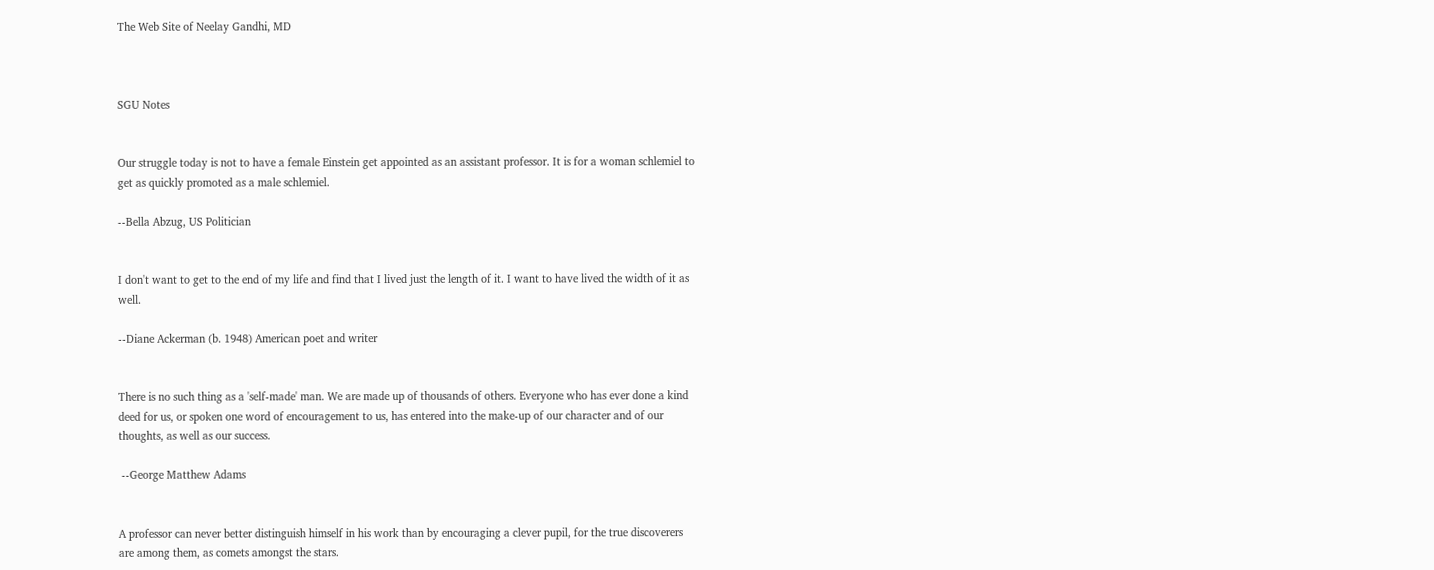The Web Site of Neelay Gandhi, MD



SGU Notes


Our struggle today is not to have a female Einstein get appointed as an assistant professor. It is for a woman schlemiel to get as quickly promoted as a male schlemiel.

--Bella Abzug, US Politician


I don't want to get to the end of my life and find that I lived just the length of it. I want to have lived the width of it as well.

--Diane Ackerman (b. 1948) American poet and writer


There is no such thing as a 'self-made' man. We are made up of thousands of others. Everyone who has ever done a kind deed for us, or spoken one word of encouragement to us, has entered into the make-up of our character and of our thoughts, as well as our success.

 --George Matthew Adams


A professor can never better distinguish himself in his work than by encouraging a clever pupil, for the true discoverers are among them, as comets amongst the stars.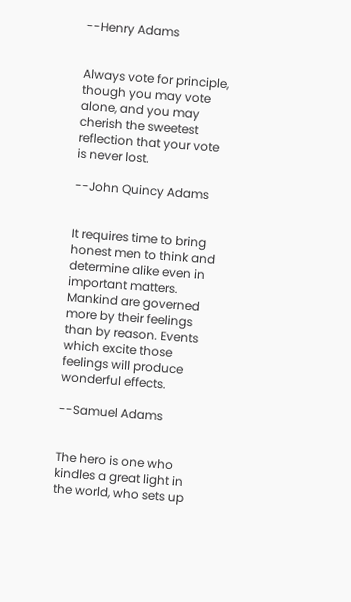--Henry Adams


Always vote for principle, though you may vote alone, and you may cherish the sweetest reflection that your vote is never lost.

--John Quincy Adams


It requires time to bring honest men to think and determine alike even in important matters. Mankind are governed more by their feelings than by reason. Events which excite those feelings will produce wonderful effects.

--Samuel Adams


The hero is one who kindles a great light in the world, who sets up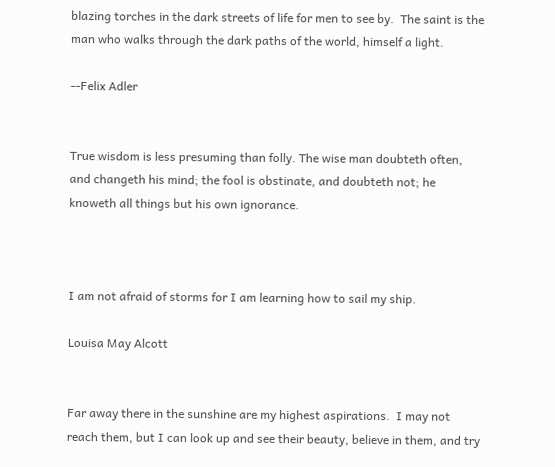blazing torches in the dark streets of life for men to see by.  The saint is the man who walks through the dark paths of the world, himself a light.

--Felix Adler


True wisdom is less presuming than folly. The wise man doubteth often, and changeth his mind; the fool is obstinate, and doubteth not; he knoweth all things but his own ignorance.



I am not afraid of storms for I am learning how to sail my ship.

Louisa May Alcott


Far away there in the sunshine are my highest aspirations.  I may not reach them, but I can look up and see their beauty, believe in them, and try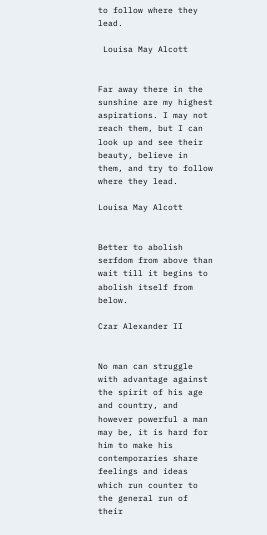to follow where they lead.

 Louisa May Alcott


Far away there in the sunshine are my highest aspirations. I may not reach them, but I can look up and see their beauty, believe in them, and try to follow where they lead.

Louisa May Alcott


Better to abolish serfdom from above than wait till it begins to abolish itself from below.

Czar Alexander II


No man can struggle with advantage against the spirit of his age and country, and however powerful a man may be, it is hard for him to make his contemporaries share feelings and ideas which run counter to the general run of their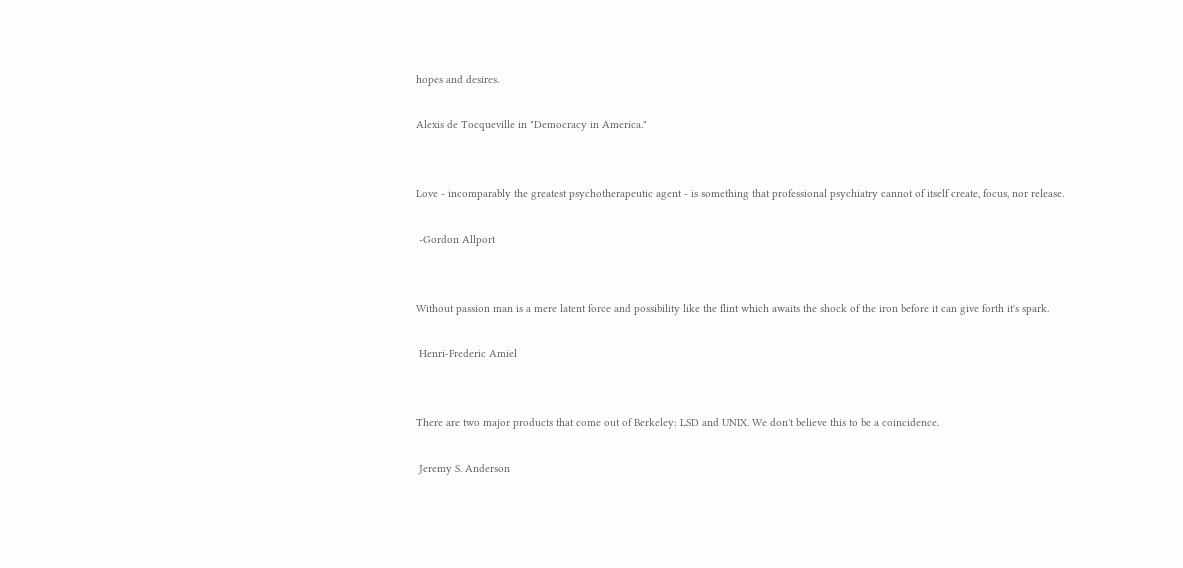hopes and desires.

Alexis de Tocqueville in "Democracy in America."


Love - incomparably the greatest psychotherapeutic agent - is something that professional psychiatry cannot of itself create, focus, nor release.

 -Gordon Allport


Without passion man is a mere latent force and possibility like the flint which awaits the shock of the iron before it can give forth it's spark.

 Henri-Frederic Amiel


There are two major products that come out of Berkeley: LSD and UNIX. We don't believe this to be a coincidence.

 Jeremy S. Anderson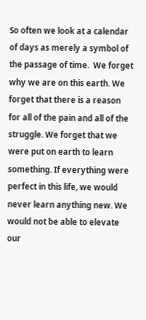So often we look at a calendar of days as merely a symbol of the passage of time.  We forget why we are on this earth. We forget that there is a reason for all of the pain and all of the struggle. We forget that we were put on earth to learn something. If everything were perfect in this life, we would never learn anything new. We would not be able to elevate our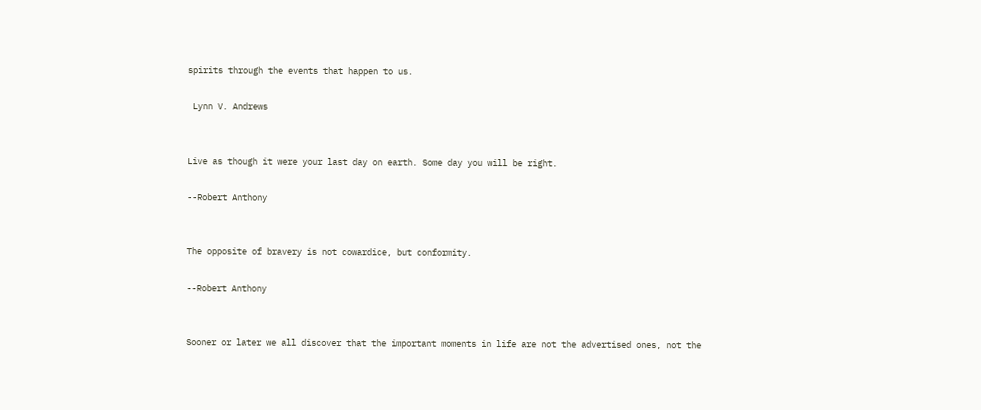spirits through the events that happen to us.

 Lynn V. Andrews


Live as though it were your last day on earth. Some day you will be right.

--Robert Anthony


The opposite of bravery is not cowardice, but conformity.

--Robert Anthony


Sooner or later we all discover that the important moments in life are not the advertised ones, not the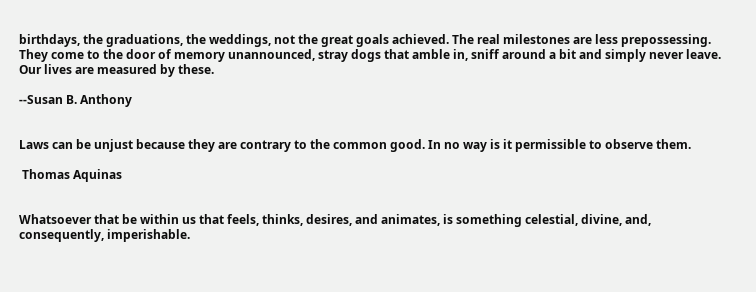birthdays, the graduations, the weddings, not the great goals achieved. The real milestones are less prepossessing. They come to the door of memory unannounced, stray dogs that amble in, sniff around a bit and simply never leave. Our lives are measured by these.

--Susan B. Anthony


Laws can be unjust because they are contrary to the common good. In no way is it permissible to observe them.

 Thomas Aquinas


Whatsoever that be within us that feels, thinks, desires, and animates, is something celestial, divine, and, consequently, imperishable.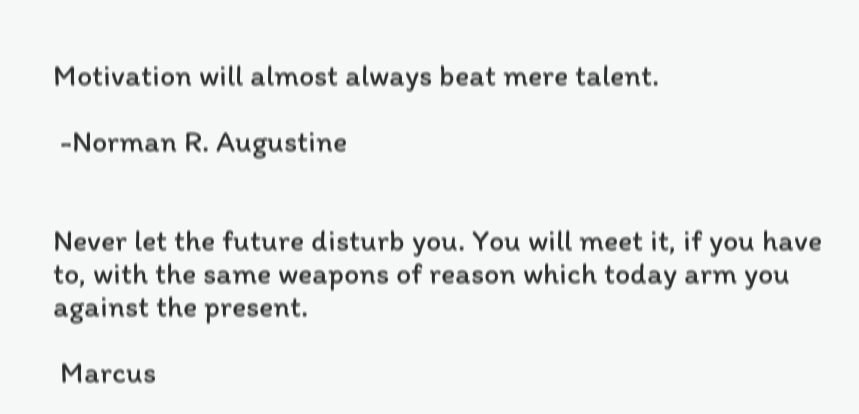Motivation will almost always beat mere talent.

 -Norman R. Augustine


Never let the future disturb you. You will meet it, if you have to, with the same weapons of reason which today arm you against the present.

 Marcus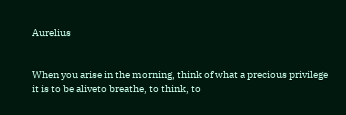Aurelius


When you arise in the morning, think of what a precious privilege it is to be aliveto breathe, to think, to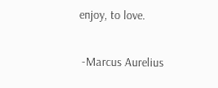enjoy, to love.

 -Marcus Aurelius